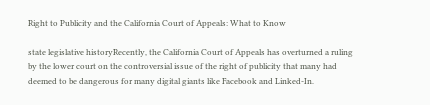Right to Publicity and the California Court of Appeals: What to Know

state legislative historyRecently, the California Court of Appeals has overturned a ruling by the lower court on the controversial issue of the right of publicity that many had deemed to be dangerous for many digital giants like Facebook and Linked-In.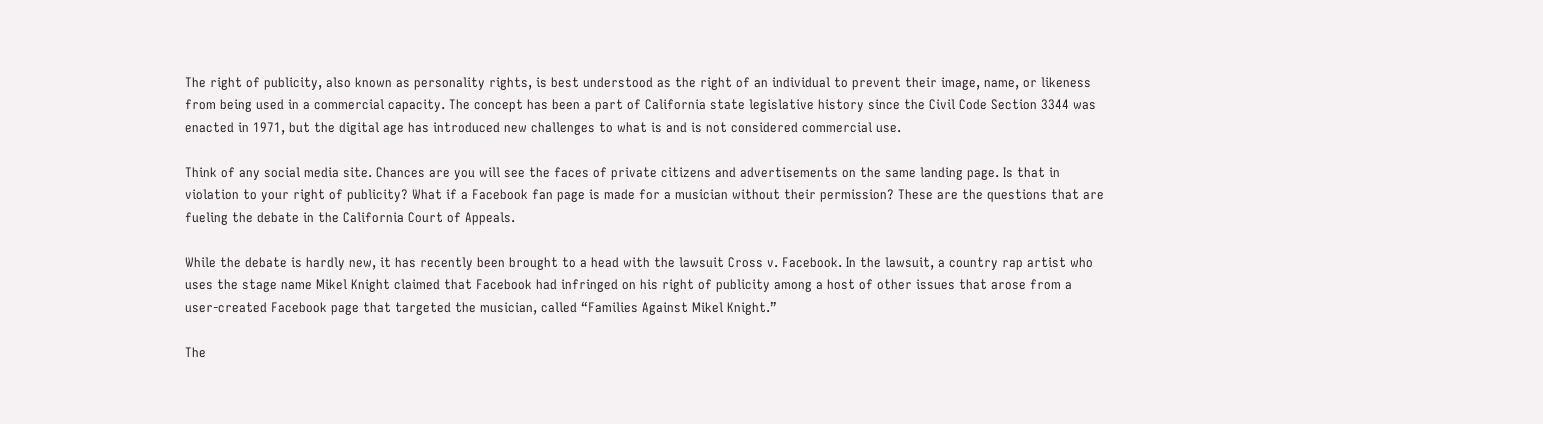The right of publicity, also known as personality rights, is best understood as the right of an individual to prevent their image, name, or likeness from being used in a commercial capacity. The concept has been a part of California state legislative history since the Civil Code Section 3344 was enacted in 1971, but the digital age has introduced new challenges to what is and is not considered commercial use.

Think of any social media site. Chances are you will see the faces of private citizens and advertisements on the same landing page. Is that in violation to your right of publicity? What if a Facebook fan page is made for a musician without their permission? These are the questions that are fueling the debate in the California Court of Appeals.

While the debate is hardly new, it has recently been brought to a head with the lawsuit Cross v. Facebook. In the lawsuit, a country rap artist who uses the stage name Mikel Knight claimed that Facebook had infringed on his right of publicity among a host of other issues that arose from a user-created Facebook page that targeted the musician, called “Families Against Mikel Knight.”

The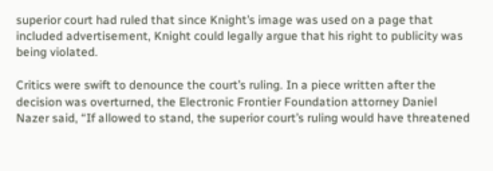superior court had ruled that since Knight’s image was used on a page that included advertisement, Knight could legally argue that his right to publicity was being violated.

Critics were swift to denounce the court’s ruling. In a piece written after the decision was overturned, the Electronic Frontier Foundation attorney Daniel Nazer said, “If allowed to stand, the superior court’s ruling would have threatened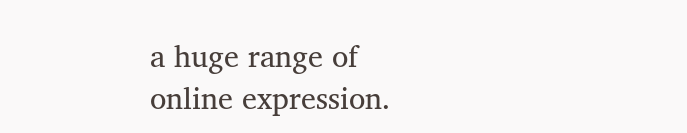a huge range of online expression.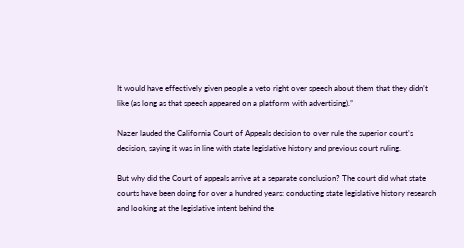It would have effectively given people a veto right over speech about them that they didn’t like (as long as that speech appeared on a platform with advertising).”

Nazer lauded the California Court of Appeals decision to over rule the superior court’s decision, saying it was in line with state legislative history and previous court ruling.

But why did the Court of appeals arrive at a separate conclusion? The court did what state courts have been doing for over a hundred years: conducting state legislative history research and looking at the legislative intent behind the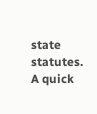state statutes. A quick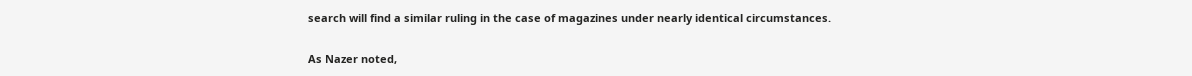search will find a similar ruling in the case of magazines under nearly identical circumstances.

As Nazer noted,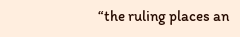“the ruling places an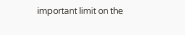important limit on the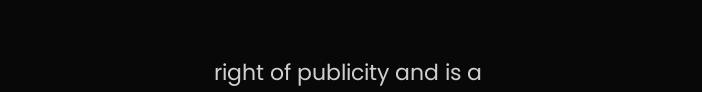right of publicity and is a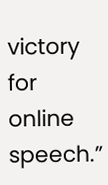victory for online speech.”